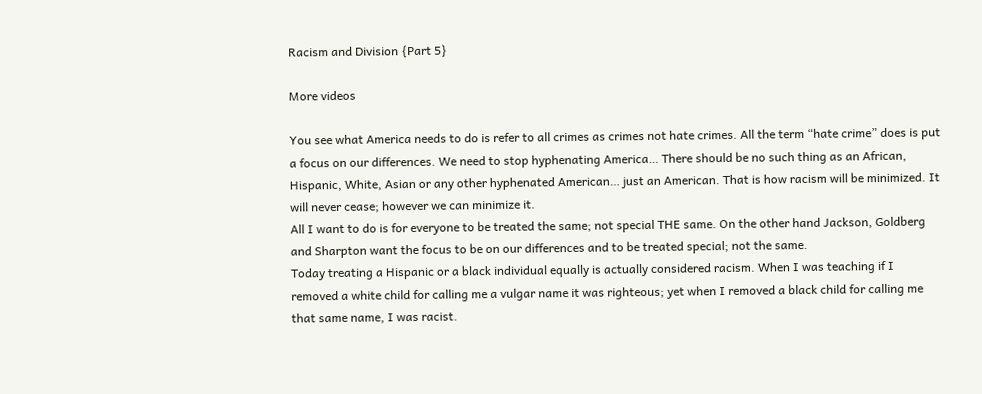Racism and Division {Part 5}

More videos

You see what America needs to do is refer to all crimes as crimes not hate crimes. All the term “hate crime” does is put a focus on our differences. We need to stop hyphenating America… There should be no such thing as an African, Hispanic, White, Asian or any other hyphenated American… just an American. That is how racism will be minimized. It will never cease; however we can minimize it.
All I want to do is for everyone to be treated the same; not special THE same. On the other hand Jackson, Goldberg and Sharpton want the focus to be on our differences and to be treated special; not the same.
Today treating a Hispanic or a black individual equally is actually considered racism. When I was teaching if I removed a white child for calling me a vulgar name it was righteous; yet when I removed a black child for calling me that same name, I was racist.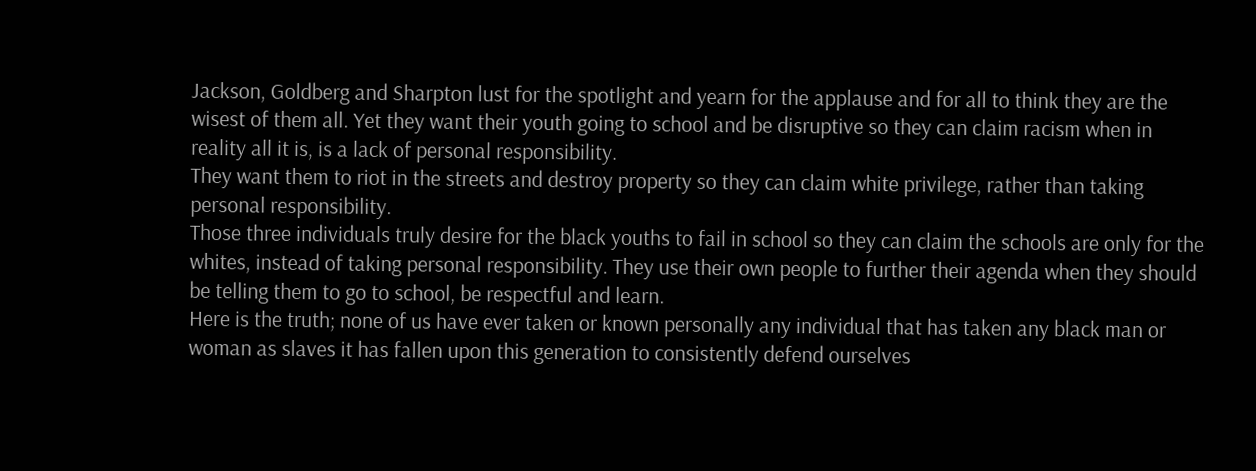Jackson, Goldberg and Sharpton lust for the spotlight and yearn for the applause and for all to think they are the wisest of them all. Yet they want their youth going to school and be disruptive so they can claim racism when in reality all it is, is a lack of personal responsibility.
They want them to riot in the streets and destroy property so they can claim white privilege, rather than taking personal responsibility.
Those three individuals truly desire for the black youths to fail in school so they can claim the schools are only for the whites, instead of taking personal responsibility. They use their own people to further their agenda when they should be telling them to go to school, be respectful and learn.
Here is the truth; none of us have ever taken or known personally any individual that has taken any black man or woman as slaves it has fallen upon this generation to consistently defend ourselves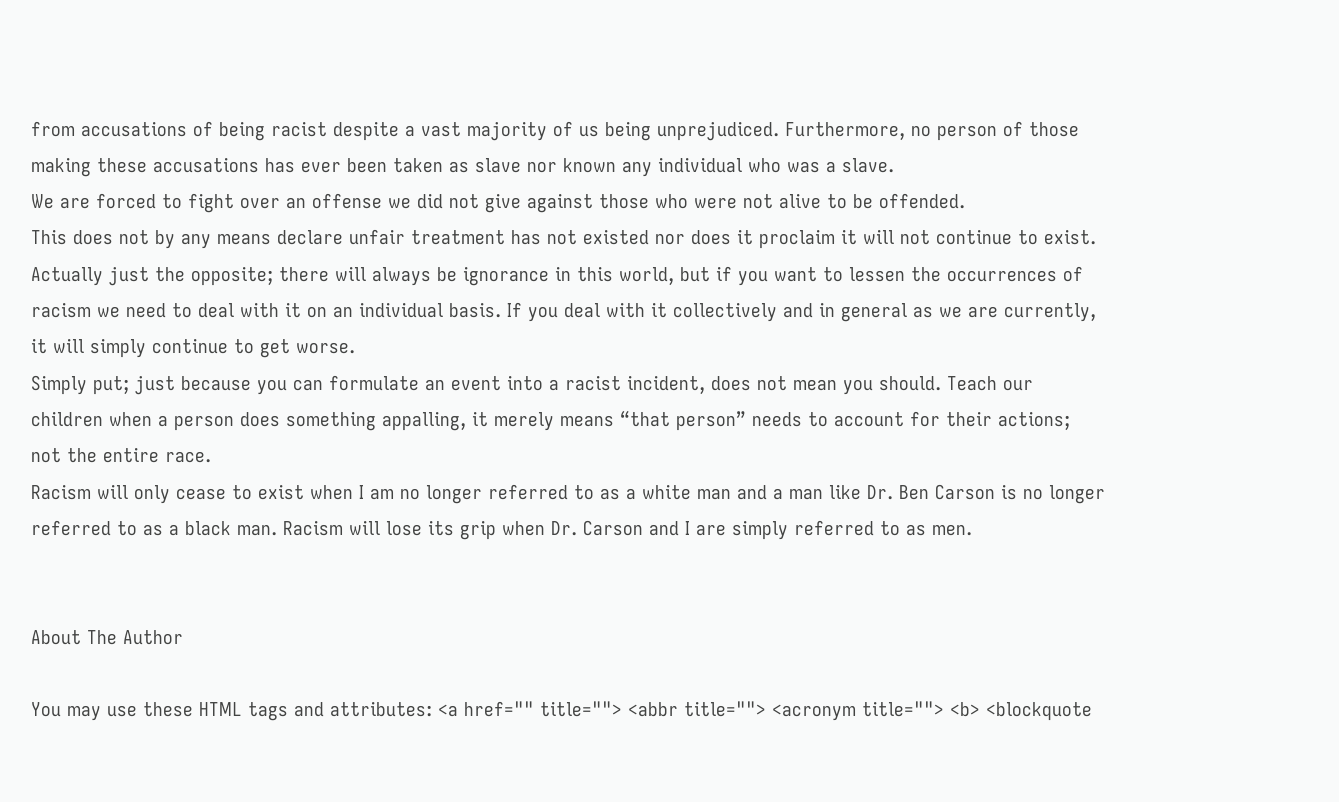from accusations of being racist despite a vast majority of us being unprejudiced. Furthermore, no person of those making these accusations has ever been taken as slave nor known any individual who was a slave.
We are forced to fight over an offense we did not give against those who were not alive to be offended.
This does not by any means declare unfair treatment has not existed nor does it proclaim it will not continue to exist. Actually just the opposite; there will always be ignorance in this world, but if you want to lessen the occurrences of racism we need to deal with it on an individual basis. If you deal with it collectively and in general as we are currently, it will simply continue to get worse.
Simply put; just because you can formulate an event into a racist incident, does not mean you should. Teach our children when a person does something appalling, it merely means “that person” needs to account for their actions; not the entire race.
Racism will only cease to exist when I am no longer referred to as a white man and a man like Dr. Ben Carson is no longer referred to as a black man. Racism will lose its grip when Dr. Carson and I are simply referred to as men.


About The Author

You may use these HTML tags and attributes: <a href="" title=""> <abbr title=""> <acronym title=""> <b> <blockquote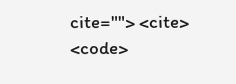cite=""> <cite> <code>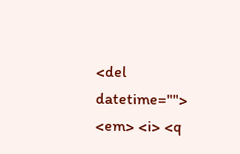<del datetime=""> <em> <i> <q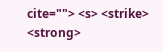cite=""> <s> <strike> <strong>